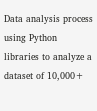Data analysis process using Python libraries to analyze a dataset of 10,000+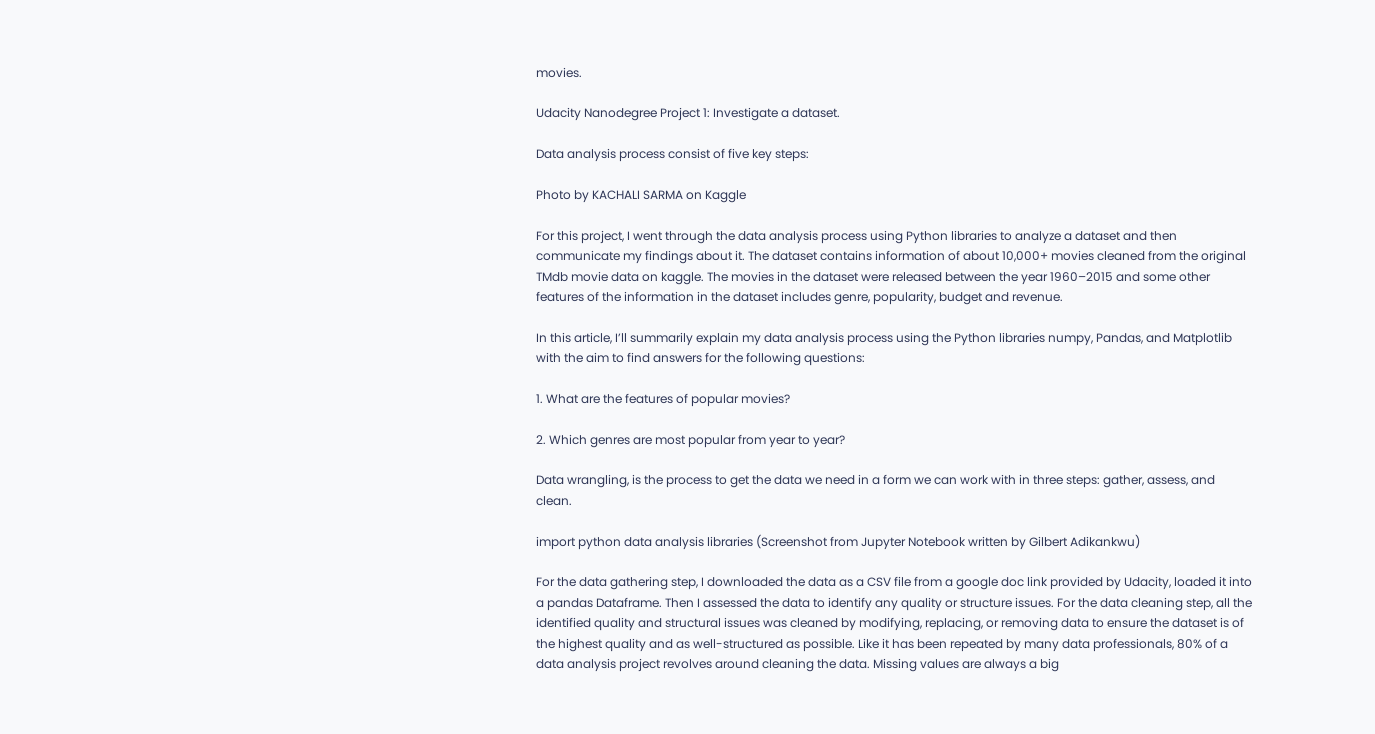movies.

Udacity Nanodegree Project 1: Investigate a dataset.

Data analysis process consist of five key steps:

Photo by KACHALI SARMA on Kaggle

For this project, I went through the data analysis process using Python libraries to analyze a dataset and then communicate my findings about it. The dataset contains information of about 10,000+ movies cleaned from the original TMdb movie data on kaggle. The movies in the dataset were released between the year 1960–2015 and some other features of the information in the dataset includes genre, popularity, budget and revenue.

In this article, I’ll summarily explain my data analysis process using the Python libraries numpy, Pandas, and Matplotlib with the aim to find answers for the following questions:

1. What are the features of popular movies?

2. Which genres are most popular from year to year?

Data wrangling, is the process to get the data we need in a form we can work with in three steps: gather, assess, and clean.

import python data analysis libraries (Screenshot from Jupyter Notebook written by Gilbert Adikankwu)

For the data gathering step, I downloaded the data as a CSV file from a google doc link provided by Udacity, loaded it into a pandas Dataframe. Then I assessed the data to identify any quality or structure issues. For the data cleaning step, all the identified quality and structural issues was cleaned by modifying, replacing, or removing data to ensure the dataset is of the highest quality and as well-structured as possible. Like it has been repeated by many data professionals, 80% of a data analysis project revolves around cleaning the data. Missing values are always a big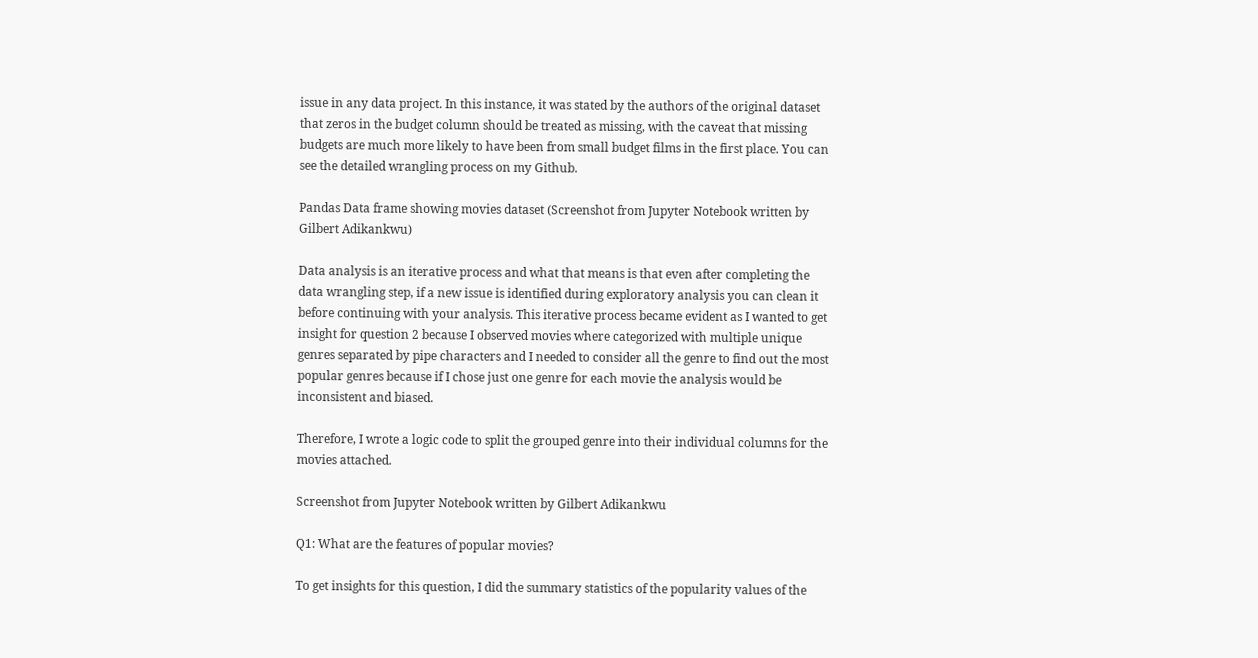issue in any data project. In this instance, it was stated by the authors of the original dataset that zeros in the budget column should be treated as missing, with the caveat that missing budgets are much more likely to have been from small budget films in the first place. You can see the detailed wrangling process on my Github.

Pandas Data frame showing movies dataset (Screenshot from Jupyter Notebook written by Gilbert Adikankwu)

Data analysis is an iterative process and what that means is that even after completing the data wrangling step, if a new issue is identified during exploratory analysis you can clean it before continuing with your analysis. This iterative process became evident as I wanted to get insight for question 2 because I observed movies where categorized with multiple unique genres separated by pipe characters and I needed to consider all the genre to find out the most popular genres because if I chose just one genre for each movie the analysis would be inconsistent and biased.

Therefore, I wrote a logic code to split the grouped genre into their individual columns for the movies attached.

Screenshot from Jupyter Notebook written by Gilbert Adikankwu

Q1: What are the features of popular movies?

To get insights for this question, I did the summary statistics of the popularity values of the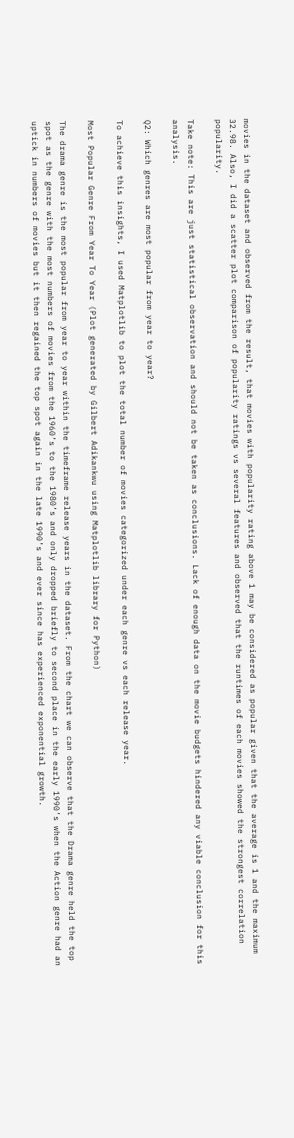movies in the dataset and observed from the result, that movies with popularity rating above 1 may be considered as popular given that the average is 1 and the maximum 32.98. Also, I did a scatter plot comparison of popularity ratings vs several features and observed that the runtimes of each movies showed the strongest correlation popularity.

Take note: This are just statistical observation and should not be taken as conclusions. Lack of enough data on the movie budgets hindered any viable conclusion for this analysis.

Q2: Which genres are most popular from year to year?

To achieve this insights, I used Matplotlib to plot the total number of movies categorized under each genre vs each release year.

Most Popular Genre From Year To Year (Plot generated by Gilbert Adikankwu using Matplotlib library for Python)

The drama genre is the most popular from year to year within the timeframe release years in the dataset. From the chart we can observe that the Drama genre held the top spot as the genre with the most numbers of movies from the 1960’s to the 1980’s and only dropped briefly to second place in the early 1990’s when the Action genre had an uptick in numbers of movies but it then regained the top spot again in the late 1990’s and ever since has experienced exponential growth.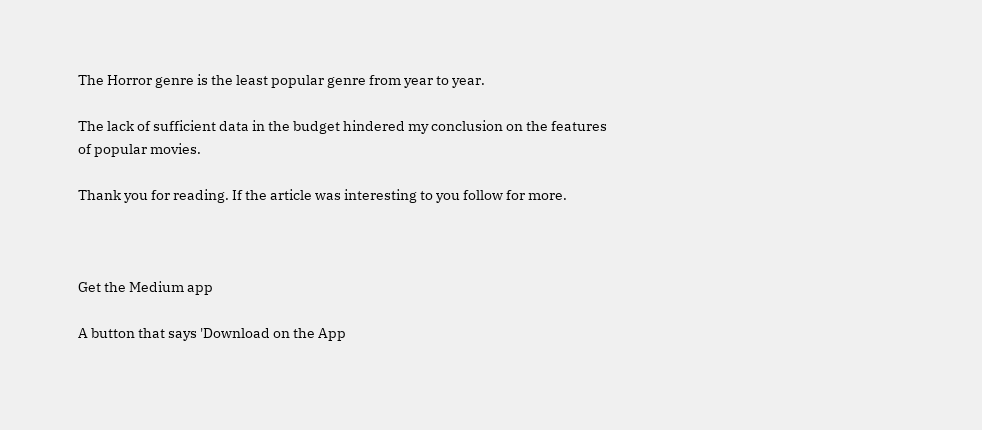The Horror genre is the least popular genre from year to year.

The lack of sufficient data in the budget hindered my conclusion on the features of popular movies.

Thank you for reading. If the article was interesting to you follow for more.



Get the Medium app

A button that says 'Download on the App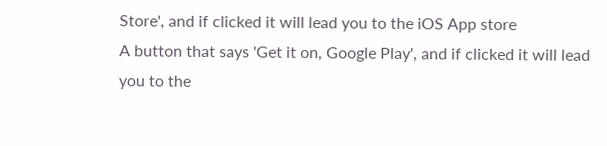Store', and if clicked it will lead you to the iOS App store
A button that says 'Get it on, Google Play', and if clicked it will lead you to the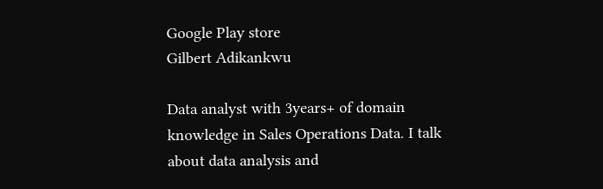Google Play store
Gilbert Adikankwu

Data analyst with 3years+ of domain knowledge in Sales Operations Data. I talk about data analysis and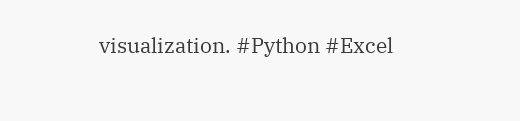visualization. #Python #Excel